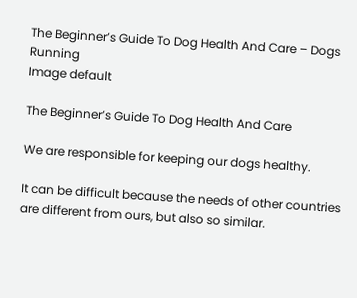The Beginner’s Guide To Dog Health And Care – Dogs Running
Image default

The Beginner’s Guide To Dog Health And Care

We are responsible for keeping our dogs healthy.

It can be difficult because the needs of other countries are different from ours, but also so similar.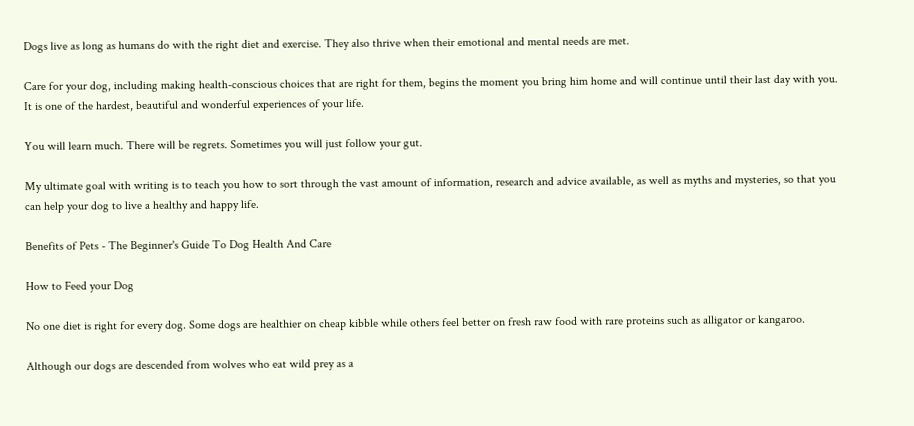Dogs live as long as humans do with the right diet and exercise. They also thrive when their emotional and mental needs are met.

Care for your dog, including making health-conscious choices that are right for them, begins the moment you bring him home and will continue until their last day with you. It is one of the hardest, beautiful and wonderful experiences of your life.

You will learn much. There will be regrets. Sometimes you will just follow your gut.

My ultimate goal with writing is to teach you how to sort through the vast amount of information, research and advice available, as well as myths and mysteries, so that you can help your dog to live a healthy and happy life.

Benefits of Pets - The Beginner's Guide To Dog Health And Care

How to Feed your Dog

No one diet is right for every dog. Some dogs are healthier on cheap kibble while others feel better on fresh raw food with rare proteins such as alligator or kangaroo.

Although our dogs are descended from wolves who eat wild prey as a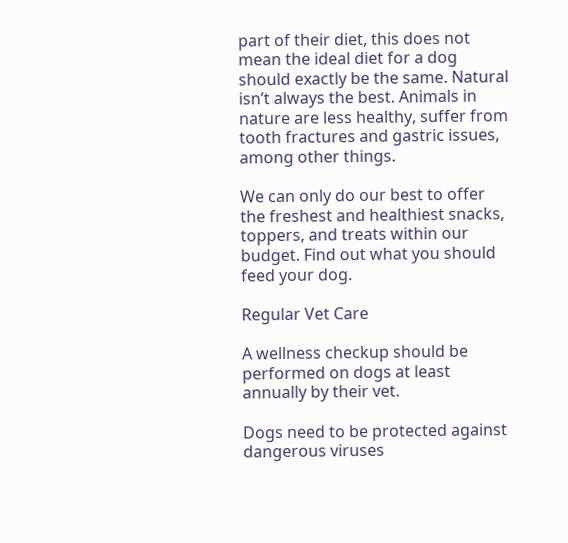part of their diet, this does not mean the ideal diet for a dog should exactly be the same. Natural isn’t always the best. Animals in nature are less healthy, suffer from tooth fractures and gastric issues, among other things.

We can only do our best to offer the freshest and healthiest snacks, toppers, and treats within our budget. Find out what you should feed your dog.

Regular Vet Care

A wellness checkup should be performed on dogs at least annually by their vet.

Dogs need to be protected against dangerous viruses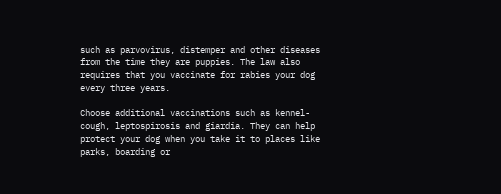such as parvovirus, distemper and other diseases from the time they are puppies. The law also requires that you vaccinate for rabies your dog every three years.

Choose additional vaccinations such as kennel-cough, leptospirosis and giardia. They can help protect your dog when you take it to places like parks, boarding or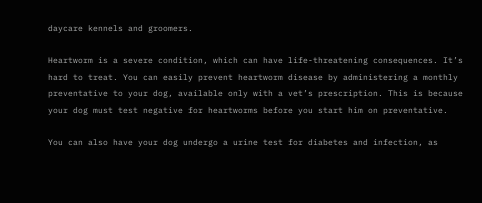daycare kennels and groomers.

Heartworm is a severe condition, which can have life-threatening consequences. It’s hard to treat. You can easily prevent heartworm disease by administering a monthly preventative to your dog, available only with a vet’s prescription. This is because your dog must test negative for heartworms before you start him on preventative.

You can also have your dog undergo a urine test for diabetes and infection, as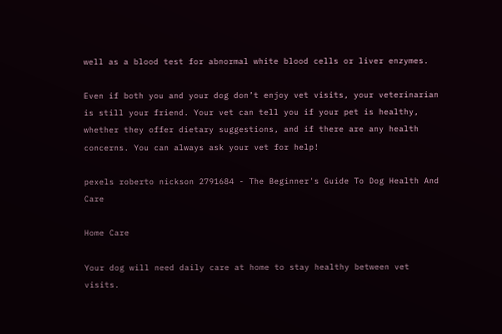well as a blood test for abnormal white blood cells or liver enzymes.

Even if both you and your dog don’t enjoy vet visits, your veterinarian is still your friend. Your vet can tell you if your pet is healthy, whether they offer dietary suggestions, and if there are any health concerns. You can always ask your vet for help!

pexels roberto nickson 2791684 - The Beginner's Guide To Dog Health And Care

Home Care

Your dog will need daily care at home to stay healthy between vet visits.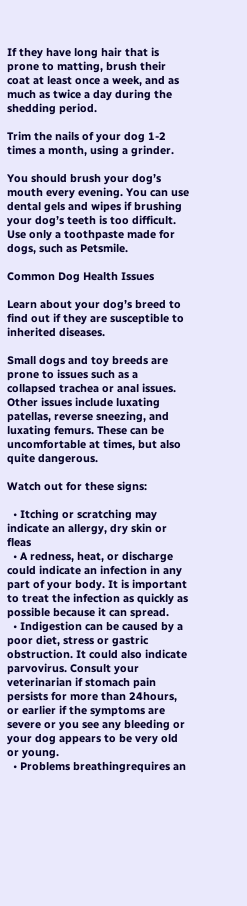If they have long hair that is prone to matting, brush their coat at least once a week, and as much as twice a day during the shedding period.

Trim the nails of your dog 1-2 times a month, using a grinder.

You should brush your dog’s mouth every evening. You can use dental gels and wipes if brushing your dog’s teeth is too difficult. Use only a toothpaste made for dogs, such as Petsmile.

Common Dog Health Issues

Learn about your dog’s breed to find out if they are susceptible to inherited diseases.

Small dogs and toy breeds are prone to issues such as a collapsed trachea or anal issues. Other issues include luxating patellas, reverse sneezing, and luxating femurs. These can be uncomfortable at times, but also quite dangerous.

Watch out for these signs:

  • Itching or scratching may indicate an allergy, dry skin or fleas
  • A redness, heat, or discharge could indicate an infection in any part of your body. It is important to treat the infection as quickly as possible because it can spread.
  • Indigestion can be caused by a poor diet, stress or gastric obstruction. It could also indicate parvovirus. Consult your veterinarian if stomach pain persists for more than 24hours, or earlier if the symptoms are severe or you see any bleeding or your dog appears to be very old or young.
  • Problems breathingrequires an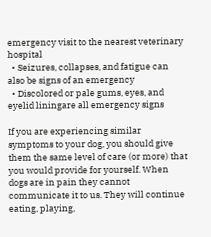emergency visit to the nearest veterinary hospital
  • Seizures, collapses, and fatigue can also be signs of an emergency
  • Discolored or pale gums, eyes, and eyelid liningare all emergency signs

If you are experiencing similar symptoms to your dog, you should give them the same level of care (or more) that you would provide for yourself. When dogs are in pain they cannot communicate it to us. They will continue eating, playing,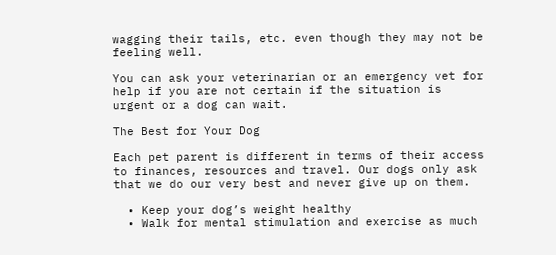wagging their tails, etc. even though they may not be feeling well.

You can ask your veterinarian or an emergency vet for help if you are not certain if the situation is urgent or a dog can wait.

The Best for Your Dog

Each pet parent is different in terms of their access to finances, resources and travel. Our dogs only ask that we do our very best and never give up on them.

  • Keep your dog’s weight healthy
  • Walk for mental stimulation and exercise as much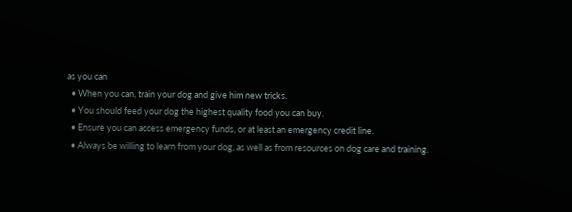as you can
  • When you can, train your dog and give him new tricks.
  • You should feed your dog the highest quality food you can buy.
  • Ensure you can access emergency funds, or at least an emergency credit line.
  • Always be willing to learn from your dog, as well as from resources on dog care and training.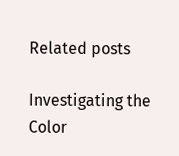Related posts

Investigating the Color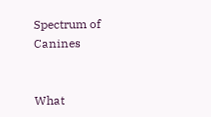Spectrum of Canines


What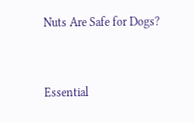Nuts Are Safe for Dogs?


Essential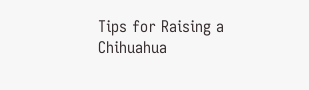Tips for Raising a Chihuahua